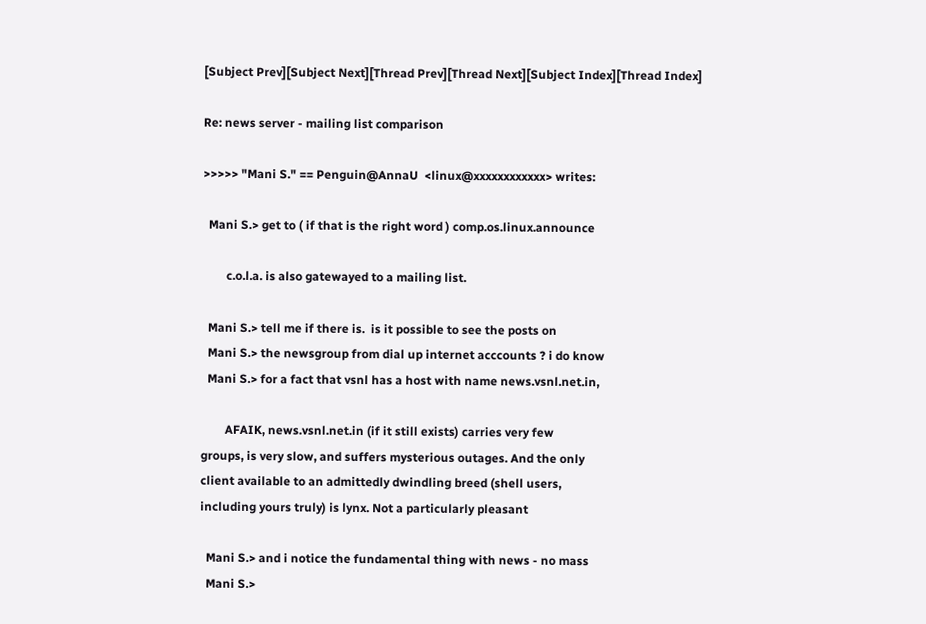[Subject Prev][Subject Next][Thread Prev][Thread Next][Subject Index][Thread Index]

Re: news server - mailing list comparison

>>>>> "Mani S." == Penguin@AnnaU  <linux@xxxxxxxxxxxx> writes:

  Mani S.> get to ( if that is the right word ) comp.os.linux.announce

        c.o.l.a. is also gatewayed to a mailing list.

  Mani S.> tell me if there is.  is it possible to see the posts on
  Mani S.> the newsgroup from dial up internet acccounts ? i do know
  Mani S.> for a fact that vsnl has a host with name news.vsnl.net.in,

        AFAIK, news.vsnl.net.in (if it still exists) carries very few
groups, is very slow, and suffers mysterious outages. And the only
client available to an admittedly dwindling breed (shell users,
including yours truly) is lynx. Not a particularly pleasant

  Mani S.> and i notice the fundamental thing with news - no mass
  Mani S.>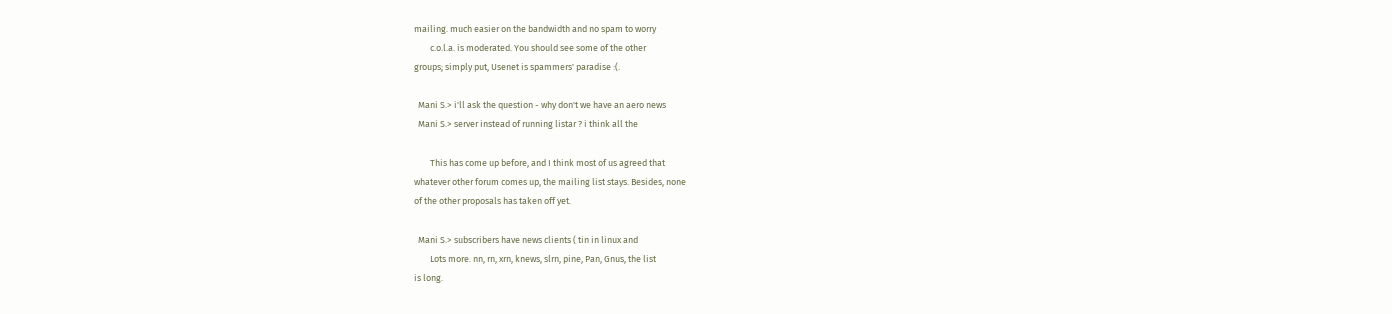mailing. much easier on the bandwidth and no spam to worry
        c.o.l.a. is moderated. You should see some of the other
groups; simply put, Usenet is spammers' paradise :(.

  Mani S.> i'll ask the question - why don't we have an aero news
  Mani S.> server instead of running listar ? i think all the

        This has come up before, and I think most of us agreed that
whatever other forum comes up, the mailing list stays. Besides, none
of the other proposals has taken off yet.

  Mani S.> subscribers have news clients ( tin in linux and
        Lots more. nn, rn, xrn, knews, slrn, pine, Pan, Gnus, the list
is long.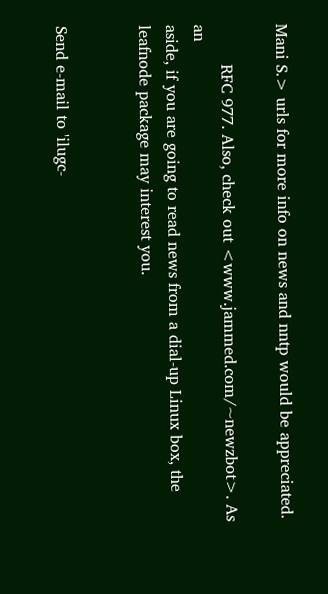Mani S.> urls for more info on news and nntp would be appreciated.

        RFC 977. Also, check out <www.jammed.com/~newzbot>. As an
aside, if you are going to read news from a dial-up Linux box, the
leafnode package may interest you.


Send e-mail to 'ilugc-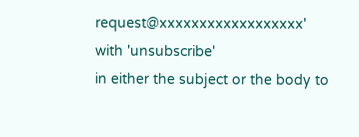request@xxxxxxxxxxxxxxxxxx' with 'unsubscribe'
in either the subject or the body to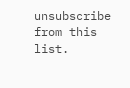unsubscribe from this list.